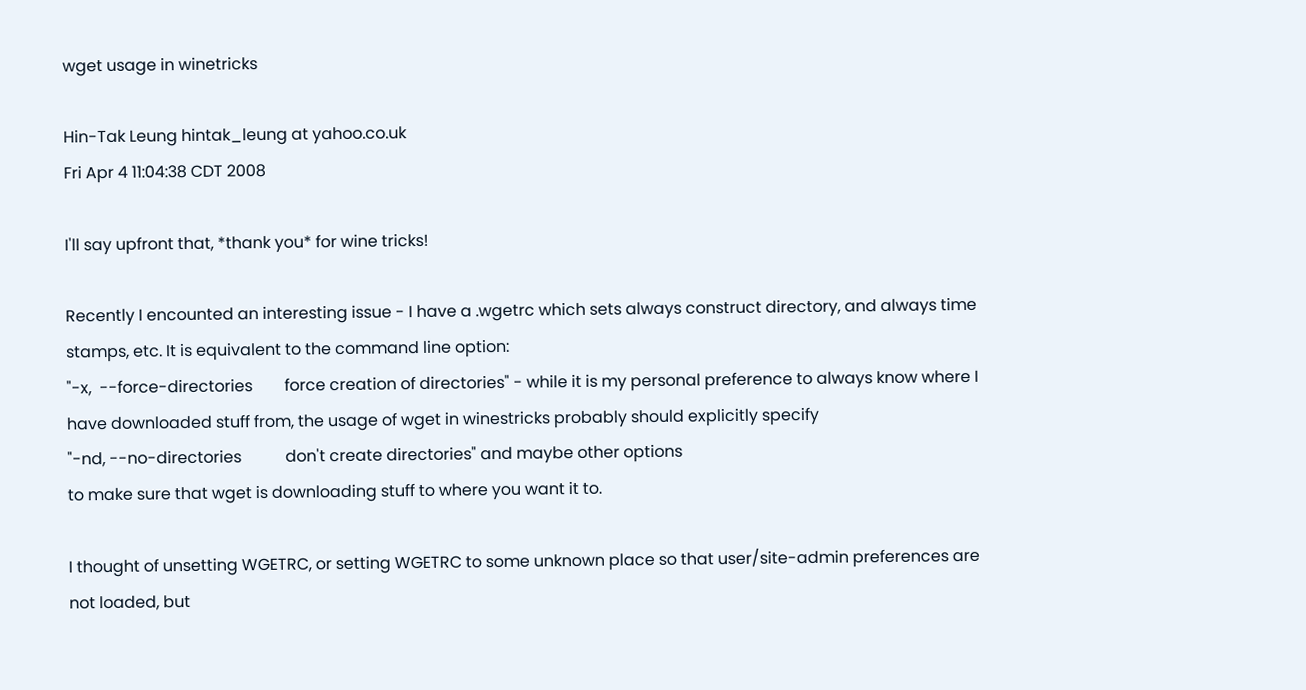wget usage in winetricks

Hin-Tak Leung hintak_leung at yahoo.co.uk
Fri Apr 4 11:04:38 CDT 2008

I'll say upfront that, *thank you* for wine tricks!

Recently I encounted an interesting issue - I have a .wgetrc which sets always construct directory, and always time stamps, etc. It is equivalent to the command line option:
"-x,  --force-directories        force creation of directories" - while it is my personal preference to always know where I have downloaded stuff from, the usage of wget in winestricks probably should explicitly specify
"-nd, --no-directories           don't create directories" and maybe other options
to make sure that wget is downloading stuff to where you want it to.

I thought of unsetting WGETRC, or setting WGETRC to some unknown place so that user/site-admin preferences are not loaded, but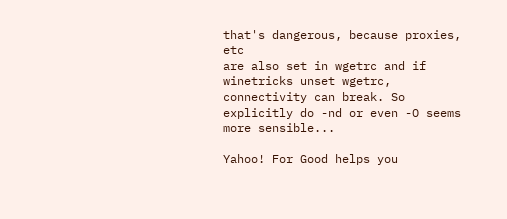that's dangerous, because proxies, etc
are also set in wgetrc and if winetricks unset wgetrc, connectivity can break. So explicitly do -nd or even -O seems more sensible...

Yahoo! For Good helps you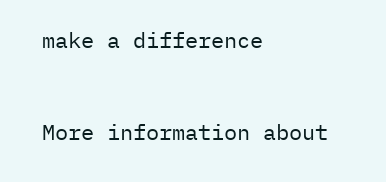make a difference


More information about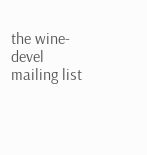the wine-devel mailing list